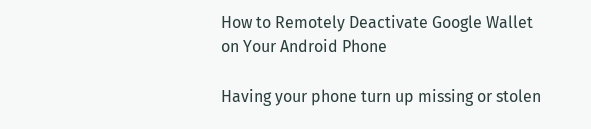How to Remotely Deactivate Google Wallet on Your Android Phone

Having your phone turn up missing or stolen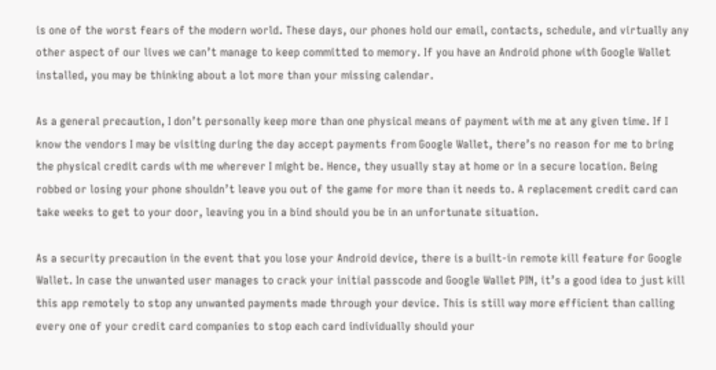is one of the worst fears of the modern world. These days, our phones hold our email, contacts, schedule, and virtually any other aspect of our lives we can’t manage to keep committed to memory. If you have an Android phone with Google Wallet installed, you may be thinking about a lot more than your missing calendar.

As a general precaution, I don’t personally keep more than one physical means of payment with me at any given time. If I know the vendors I may be visiting during the day accept payments from Google Wallet, there’s no reason for me to bring the physical credit cards with me wherever I might be. Hence, they usually stay at home or in a secure location. Being robbed or losing your phone shouldn’t leave you out of the game for more than it needs to. A replacement credit card can take weeks to get to your door, leaving you in a bind should you be in an unfortunate situation.

As a security precaution in the event that you lose your Android device, there is a built-in remote kill feature for Google Wallet. In case the unwanted user manages to crack your initial passcode and Google Wallet PIN, it’s a good idea to just kill this app remotely to stop any unwanted payments made through your device. This is still way more efficient than calling every one of your credit card companies to stop each card individually should your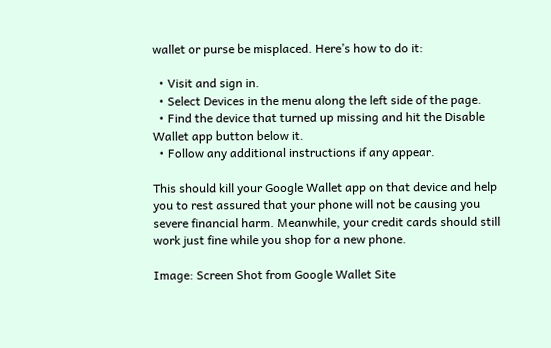wallet or purse be misplaced. Here’s how to do it:

  • Visit and sign in.
  • Select Devices in the menu along the left side of the page.
  • Find the device that turned up missing and hit the Disable Wallet app button below it.
  • Follow any additional instructions if any appear.

This should kill your Google Wallet app on that device and help you to rest assured that your phone will not be causing you severe financial harm. Meanwhile, your credit cards should still work just fine while you shop for a new phone.

Image: Screen Shot from Google Wallet Site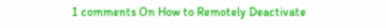1 comments On How to Remotely Deactivate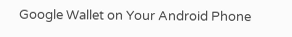Google Wallet on Your Android Phone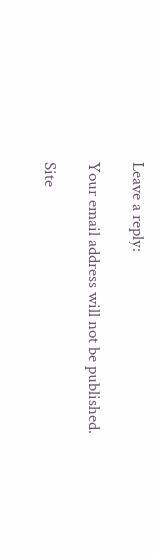Leave a reply:

Your email address will not be published.

Site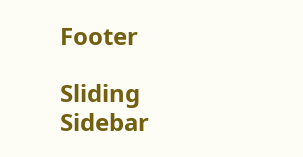Footer

Sliding Sidebar